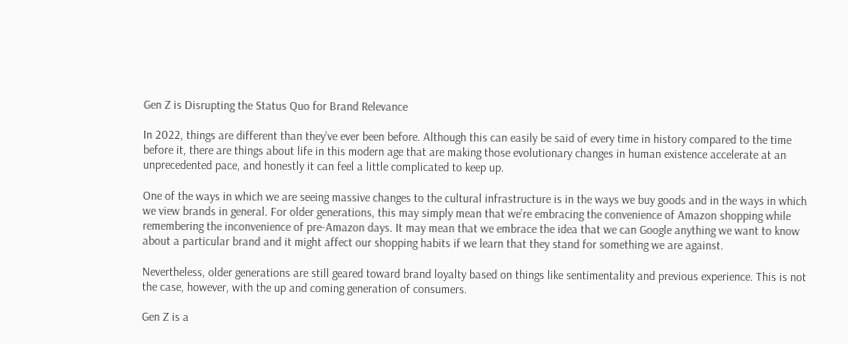Gen Z is Disrupting the Status Quo for Brand Relevance

In 2022, things are different than they’ve ever been before. Although this can easily be said of every time in history compared to the time before it, there are things about life in this modern age that are making those evolutionary changes in human existence accelerate at an unprecedented pace, and honestly it can feel a little complicated to keep up.

One of the ways in which we are seeing massive changes to the cultural infrastructure is in the ways we buy goods and in the ways in which we view brands in general. For older generations, this may simply mean that we’re embracing the convenience of Amazon shopping while remembering the inconvenience of pre-Amazon days. It may mean that we embrace the idea that we can Google anything we want to know about a particular brand and it might affect our shopping habits if we learn that they stand for something we are against.

Nevertheless, older generations are still geared toward brand loyalty based on things like sentimentality and previous experience. This is not the case, however, with the up and coming generation of consumers.

Gen Z is a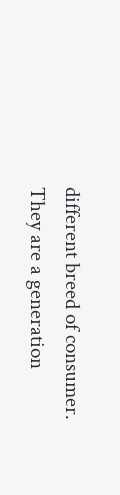different breed of consumer. They are a generation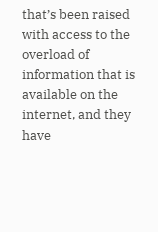that’s been raised with access to the overload of information that is available on the internet, and they have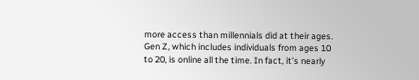more access than millennials did at their ages. Gen Z, which includes individuals from ages 10 to 20, is online all the time. In fact, it’s nearly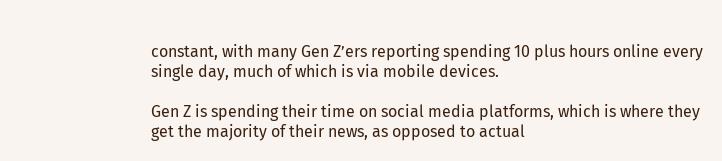constant, with many Gen Z’ers reporting spending 10 plus hours online every single day, much of which is via mobile devices.

Gen Z is spending their time on social media platforms, which is where they get the majority of their news, as opposed to actual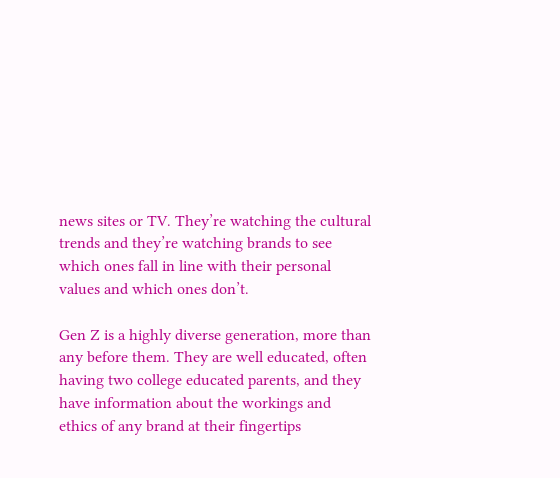news sites or TV. They’re watching the cultural trends and they’re watching brands to see which ones fall in line with their personal values and which ones don’t.

Gen Z is a highly diverse generation, more than any before them. They are well educated, often having two college educated parents, and they have information about the workings and ethics of any brand at their fingertips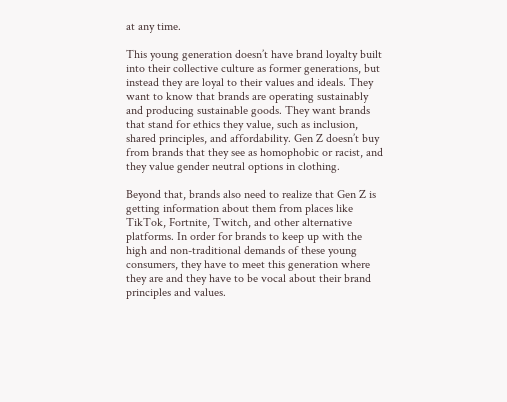at any time.

This young generation doesn’t have brand loyalty built into their collective culture as former generations, but instead they are loyal to their values and ideals. They want to know that brands are operating sustainably and producing sustainable goods. They want brands that stand for ethics they value, such as inclusion, shared principles, and affordability. Gen Z doesn’t buy from brands that they see as homophobic or racist, and they value gender neutral options in clothing.

Beyond that, brands also need to realize that Gen Z is getting information about them from places like TikTok, Fortnite, Twitch, and other alternative platforms. In order for brands to keep up with the high and non-traditional demands of these young consumers, they have to meet this generation where they are and they have to be vocal about their brand principles and values.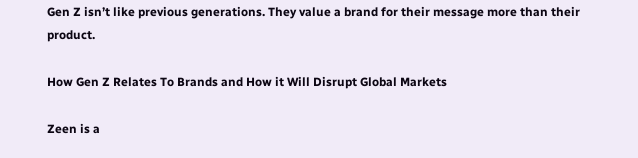Gen Z isn’t like previous generations. They value a brand for their message more than their product.

How Gen Z Relates To Brands and How it Will Disrupt Global Markets

Zeen is a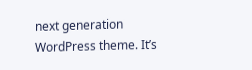next generation WordPress theme. It’s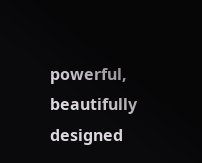powerful, beautifully designed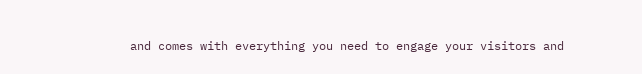and comes with everything you need to engage your visitors and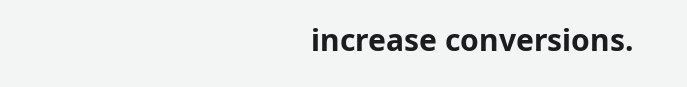increase conversions.